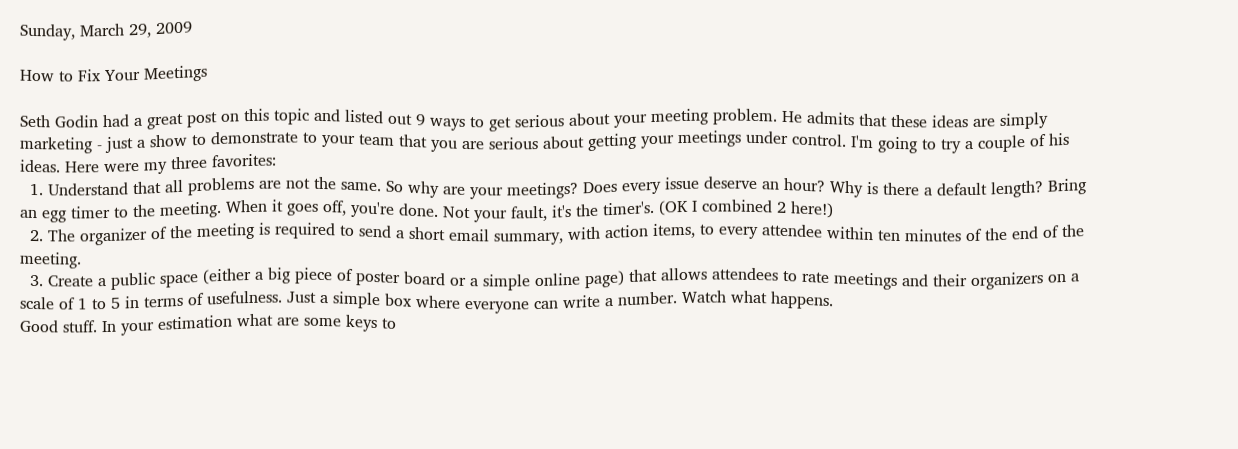Sunday, March 29, 2009

How to Fix Your Meetings

Seth Godin had a great post on this topic and listed out 9 ways to get serious about your meeting problem. He admits that these ideas are simply marketing - just a show to demonstrate to your team that you are serious about getting your meetings under control. I'm going to try a couple of his ideas. Here were my three favorites:
  1. Understand that all problems are not the same. So why are your meetings? Does every issue deserve an hour? Why is there a default length? Bring an egg timer to the meeting. When it goes off, you're done. Not your fault, it's the timer's. (OK I combined 2 here!)
  2. The organizer of the meeting is required to send a short email summary, with action items, to every attendee within ten minutes of the end of the meeting.
  3. Create a public space (either a big piece of poster board or a simple online page) that allows attendees to rate meetings and their organizers on a scale of 1 to 5 in terms of usefulness. Just a simple box where everyone can write a number. Watch what happens.
Good stuff. In your estimation what are some keys to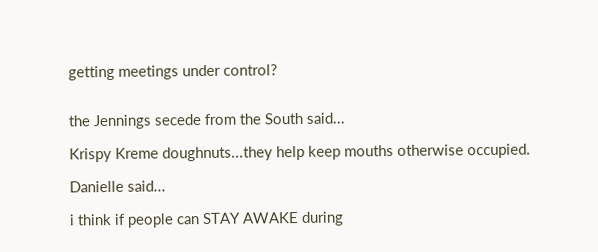getting meetings under control?


the Jennings secede from the South said...

Krispy Kreme doughnuts...they help keep mouths otherwise occupied.

Danielle said...

i think if people can STAY AWAKE during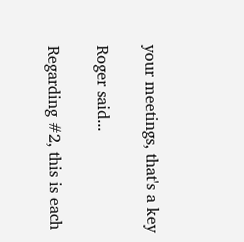your meetings, that's a key

Roger said...

Regarding #2, this is each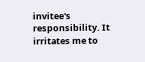invitee's responsibility. It irritates me to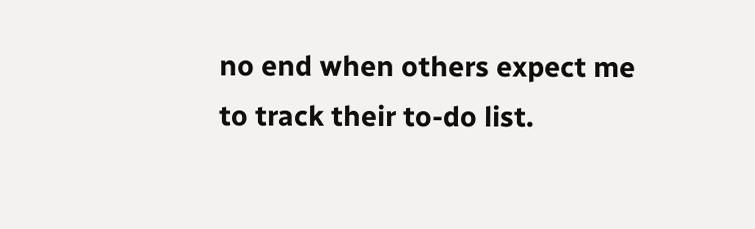no end when others expect me to track their to-do list.